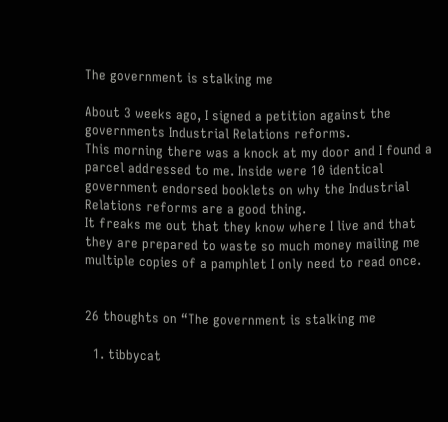The government is stalking me

About 3 weeks ago, I signed a petition against the governments Industrial Relations reforms.
This morning there was a knock at my door and I found a parcel addressed to me. Inside were 10 identical government endorsed booklets on why the Industrial Relations reforms are a good thing.
It freaks me out that they know where I live and that they are prepared to waste so much money mailing me multiple copies of a pamphlet I only need to read once.


26 thoughts on “The government is stalking me

  1. tibbycat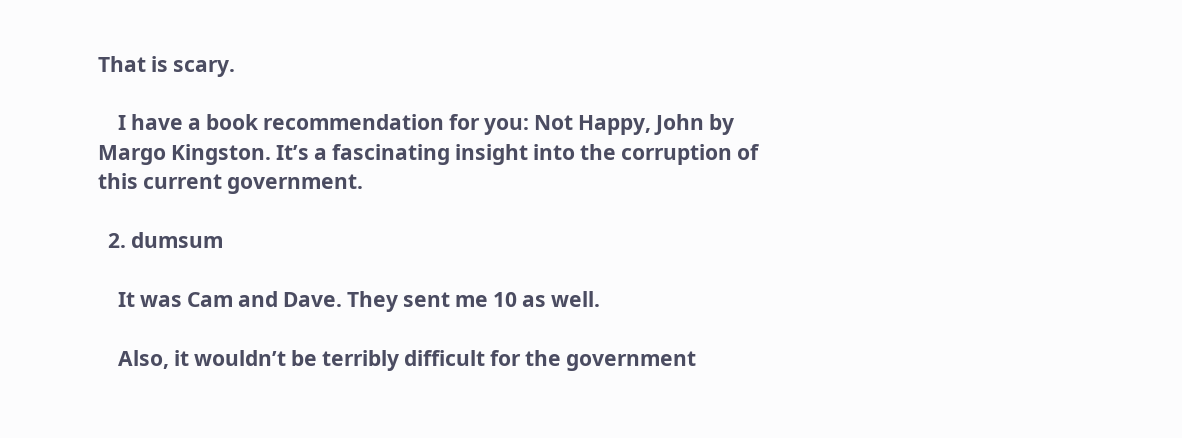That is scary.

    I have a book recommendation for you: Not Happy, John by Margo Kingston. It’s a fascinating insight into the corruption of this current government.

  2. dumsum

    It was Cam and Dave. They sent me 10 as well.

    Also, it wouldn’t be terribly difficult for the government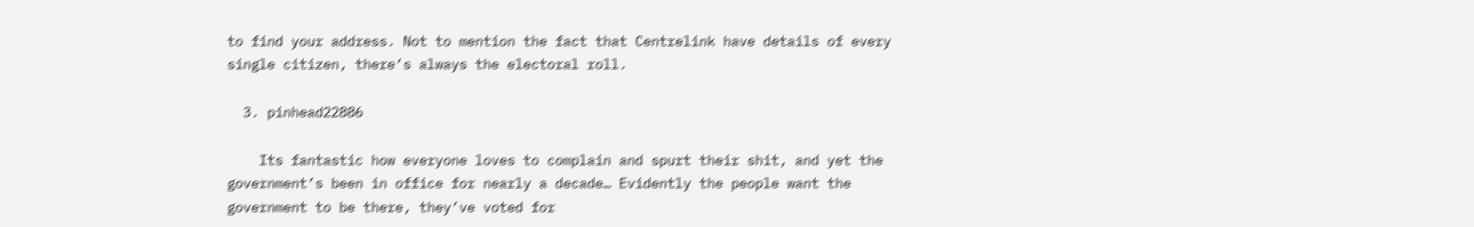to find your address. Not to mention the fact that Centrelink have details of every single citizen, there’s always the electoral roll.

  3. pinhead22886

    Its fantastic how everyone loves to complain and spurt their shit, and yet the government’s been in office for nearly a decade… Evidently the people want the government to be there, they’ve voted for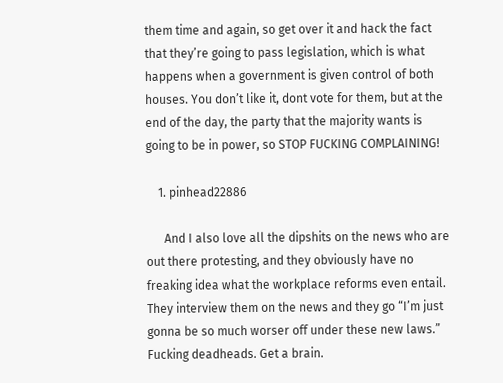them time and again, so get over it and hack the fact that they’re going to pass legislation, which is what happens when a government is given control of both houses. You don’t like it, dont vote for them, but at the end of the day, the party that the majority wants is going to be in power, so STOP FUCKING COMPLAINING!

    1. pinhead22886

      And I also love all the dipshits on the news who are out there protesting, and they obviously have no freaking idea what the workplace reforms even entail. They interview them on the news and they go “I’m just gonna be so much worser off under these new laws.” Fucking deadheads. Get a brain.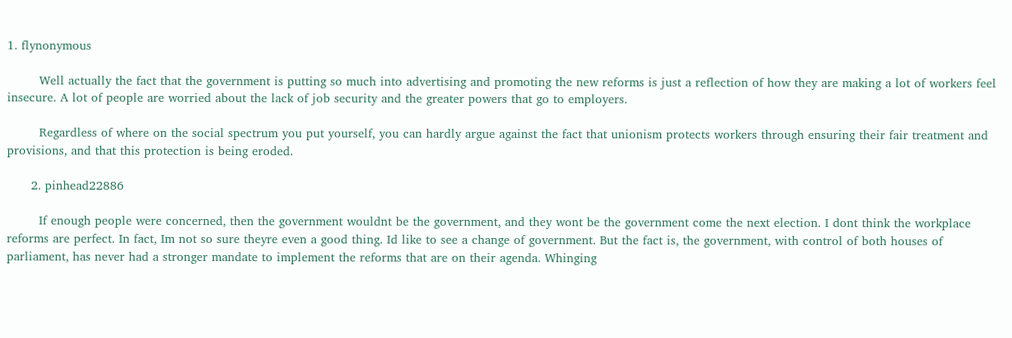1. flynonymous

        Well actually the fact that the government is putting so much into advertising and promoting the new reforms is just a reflection of how they are making a lot of workers feel insecure. A lot of people are worried about the lack of job security and the greater powers that go to employers.

        Regardless of where on the social spectrum you put yourself, you can hardly argue against the fact that unionism protects workers through ensuring their fair treatment and provisions, and that this protection is being eroded.

      2. pinhead22886

        If enough people were concerned, then the government wouldnt be the government, and they wont be the government come the next election. I dont think the workplace reforms are perfect. In fact, Im not so sure theyre even a good thing. Id like to see a change of government. But the fact is, the government, with control of both houses of parliament, has never had a stronger mandate to implement the reforms that are on their agenda. Whinging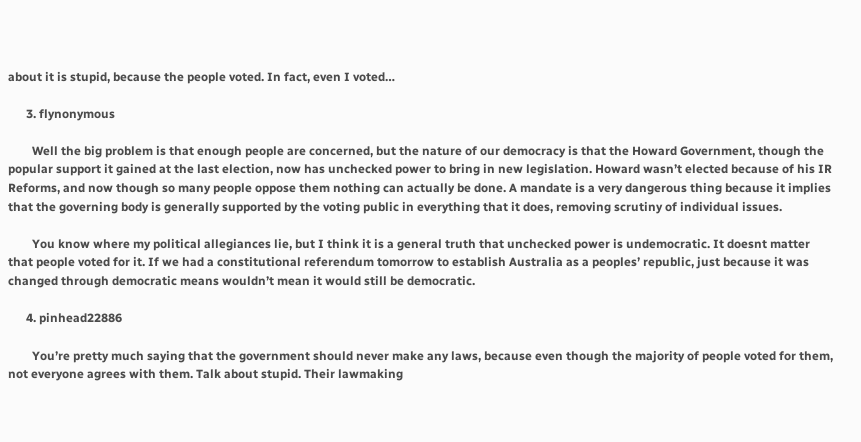about it is stupid, because the people voted. In fact, even I voted…

      3. flynonymous

        Well the big problem is that enough people are concerned, but the nature of our democracy is that the Howard Government, though the popular support it gained at the last election, now has unchecked power to bring in new legislation. Howard wasn’t elected because of his IR Reforms, and now though so many people oppose them nothing can actually be done. A mandate is a very dangerous thing because it implies that the governing body is generally supported by the voting public in everything that it does, removing scrutiny of individual issues.

        You know where my political allegiances lie, but I think it is a general truth that unchecked power is undemocratic. It doesnt matter that people voted for it. If we had a constitutional referendum tomorrow to establish Australia as a peoples’ republic, just because it was changed through democratic means wouldn’t mean it would still be democratic.

      4. pinhead22886

        You’re pretty much saying that the government should never make any laws, because even though the majority of people voted for them, not everyone agrees with them. Talk about stupid. Their lawmaking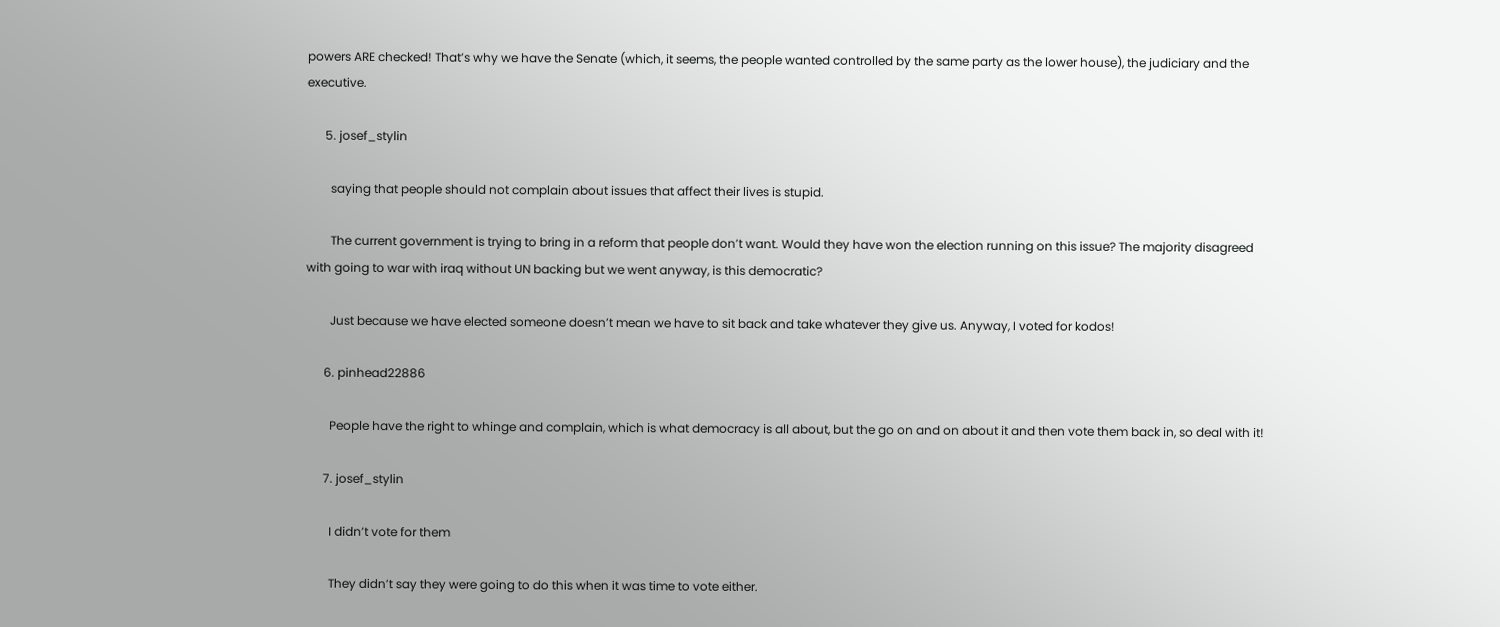powers ARE checked! That’s why we have the Senate (which, it seems, the people wanted controlled by the same party as the lower house), the judiciary and the executive.

      5. josef_stylin

        saying that people should not complain about issues that affect their lives is stupid.

        The current government is trying to bring in a reform that people don’t want. Would they have won the election running on this issue? The majority disagreed with going to war with iraq without UN backing but we went anyway, is this democratic?

        Just because we have elected someone doesn’t mean we have to sit back and take whatever they give us. Anyway, I voted for kodos!

      6. pinhead22886

        People have the right to whinge and complain, which is what democracy is all about, but the go on and on about it and then vote them back in, so deal with it!

      7. josef_stylin

        I didn’t vote for them

        They didn’t say they were going to do this when it was time to vote either.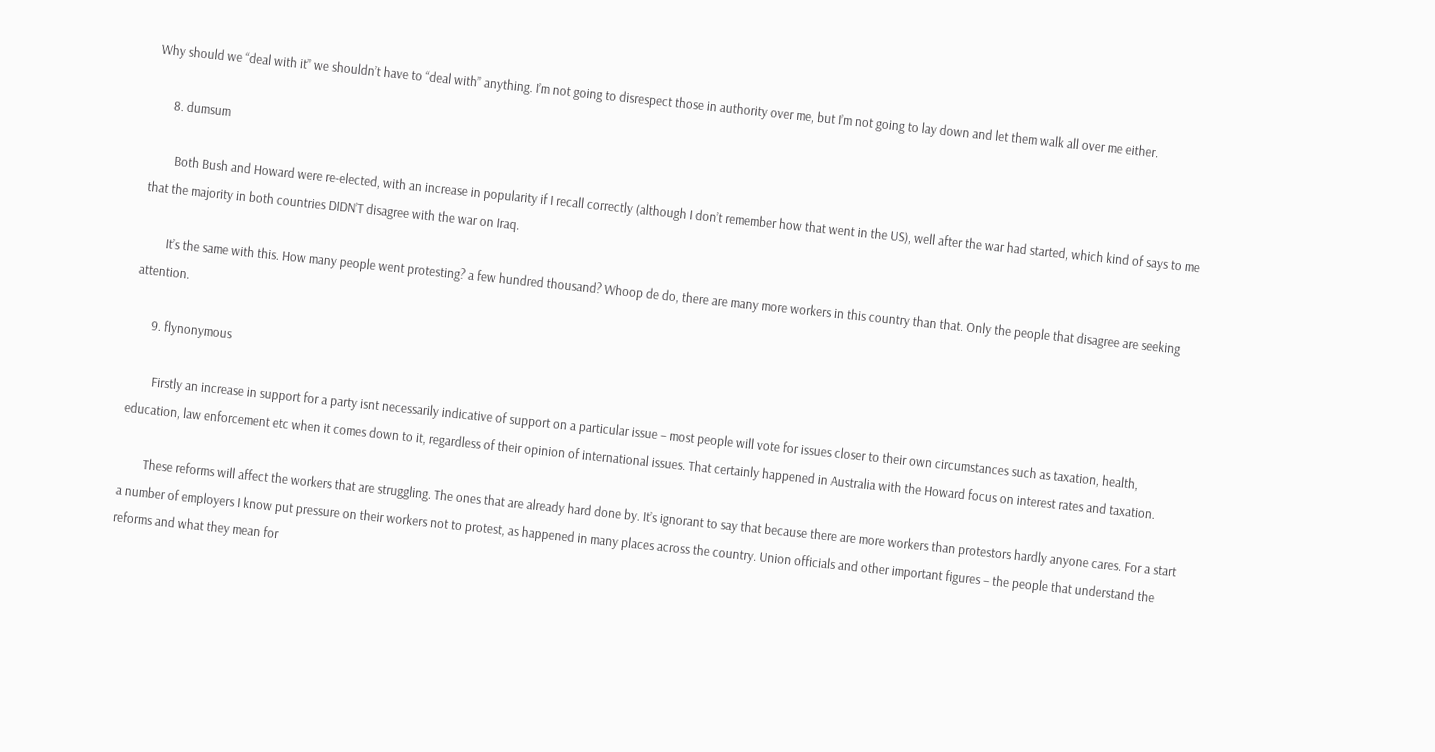Why should we “deal with it” we shouldn’t have to “deal with” anything. I’m not going to disrespect those in authority over me, but I’m not going to lay down and let them walk all over me either.

      8. dumsum

        Both Bush and Howard were re-elected, with an increase in popularity if I recall correctly (although I don’t remember how that went in the US), well after the war had started, which kind of says to me that the majority in both countries DIDN’T disagree with the war on Iraq.

        It’s the same with this. How many people went protesting? a few hundred thousand? Whoop de do, there are many more workers in this country than that. Only the people that disagree are seeking attention.

      9. flynonymous

        Firstly an increase in support for a party isnt necessarily indicative of support on a particular issue – most people will vote for issues closer to their own circumstances such as taxation, health, education, law enforcement etc when it comes down to it, regardless of their opinion of international issues. That certainly happened in Australia with the Howard focus on interest rates and taxation.

        These reforms will affect the workers that are struggling. The ones that are already hard done by. It’s ignorant to say that because there are more workers than protestors hardly anyone cares. For a start a number of employers I know put pressure on their workers not to protest, as happened in many places across the country. Union officials and other important figures – the people that understand the reforms and what they mean for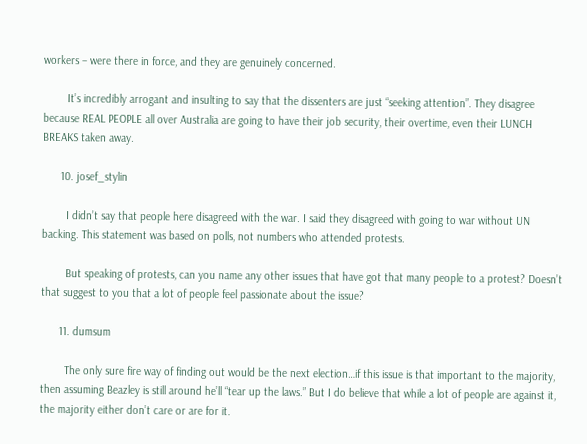workers – were there in force, and they are genuinely concerned.

        It’s incredibly arrogant and insulting to say that the dissenters are just “seeking attention”. They disagree because REAL PEOPLE all over Australia are going to have their job security, their overtime, even their LUNCH BREAKS taken away.

      10. josef_stylin

        I didn’t say that people here disagreed with the war. I said they disagreed with going to war without UN backing. This statement was based on polls, not numbers who attended protests.

        But speaking of protests, can you name any other issues that have got that many people to a protest? Doesn’t that suggest to you that a lot of people feel passionate about the issue?

      11. dumsum

        The only sure fire way of finding out would be the next election…if this issue is that important to the majority, then assuming Beazley is still around he’ll “tear up the laws.” But I do believe that while a lot of people are against it, the majority either don’t care or are for it.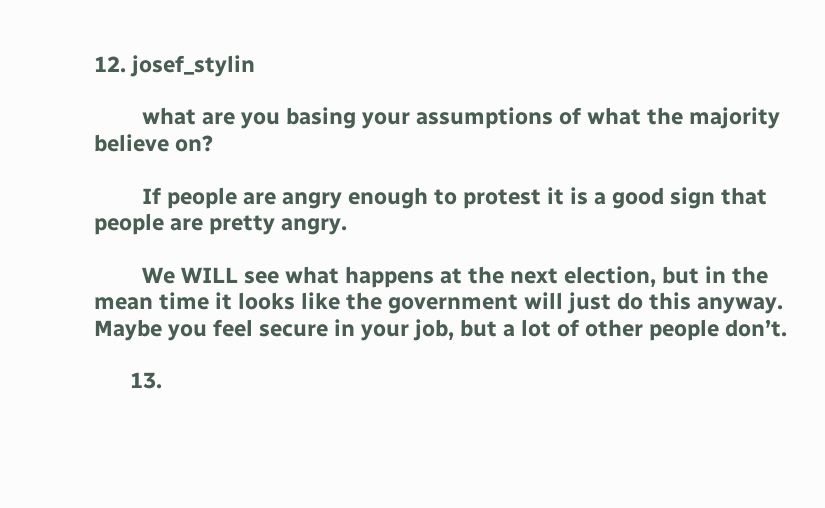12. josef_stylin

        what are you basing your assumptions of what the majority believe on?

        If people are angry enough to protest it is a good sign that people are pretty angry.

        We WILL see what happens at the next election, but in the mean time it looks like the government will just do this anyway. Maybe you feel secure in your job, but a lot of other people don’t.

      13.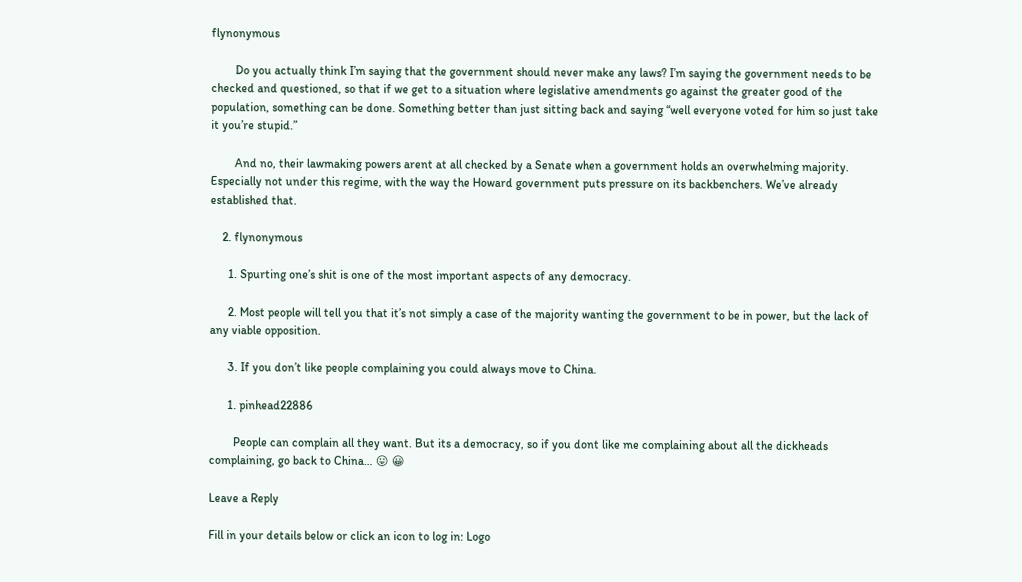flynonymous

        Do you actually think I’m saying that the government should never make any laws? I’m saying the government needs to be checked and questioned, so that if we get to a situation where legislative amendments go against the greater good of the population, something can be done. Something better than just sitting back and saying “well everyone voted for him so just take it you’re stupid.”

        And no, their lawmaking powers arent at all checked by a Senate when a government holds an overwhelming majority. Especially not under this regime, with the way the Howard government puts pressure on its backbenchers. We’ve already established that.

    2. flynonymous

      1. Spurting one’s shit is one of the most important aspects of any democracy.

      2. Most people will tell you that it’s not simply a case of the majority wanting the government to be in power, but the lack of any viable opposition.

      3. If you don’t like people complaining you could always move to China.

      1. pinhead22886

        People can complain all they want. But its a democracy, so if you dont like me complaining about all the dickheads complaining, go back to China… 😛 😀

Leave a Reply

Fill in your details below or click an icon to log in: Logo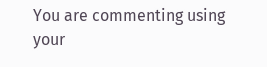You are commenting using your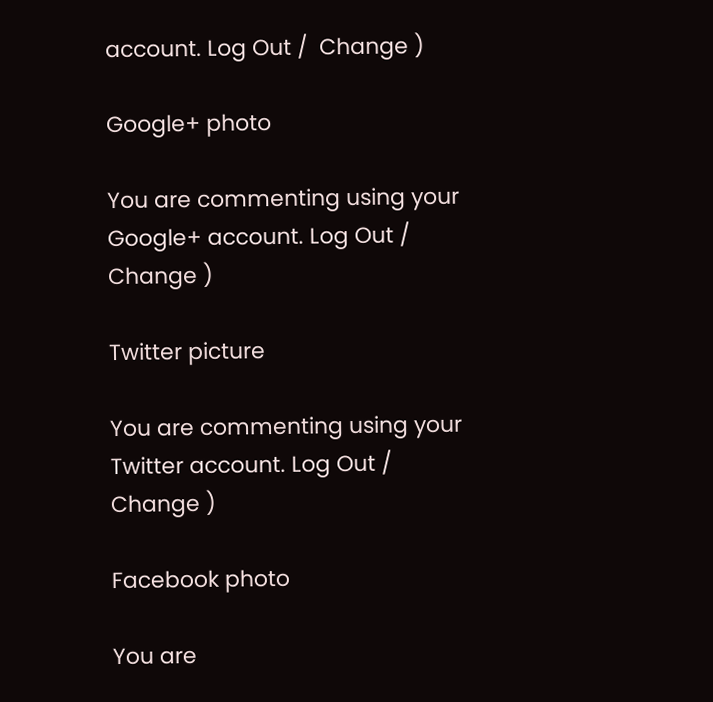account. Log Out /  Change )

Google+ photo

You are commenting using your Google+ account. Log Out /  Change )

Twitter picture

You are commenting using your Twitter account. Log Out /  Change )

Facebook photo

You are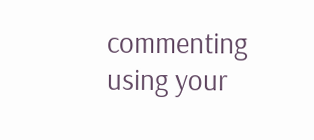commenting using your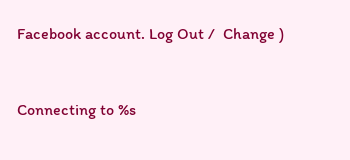Facebook account. Log Out /  Change )


Connecting to %s